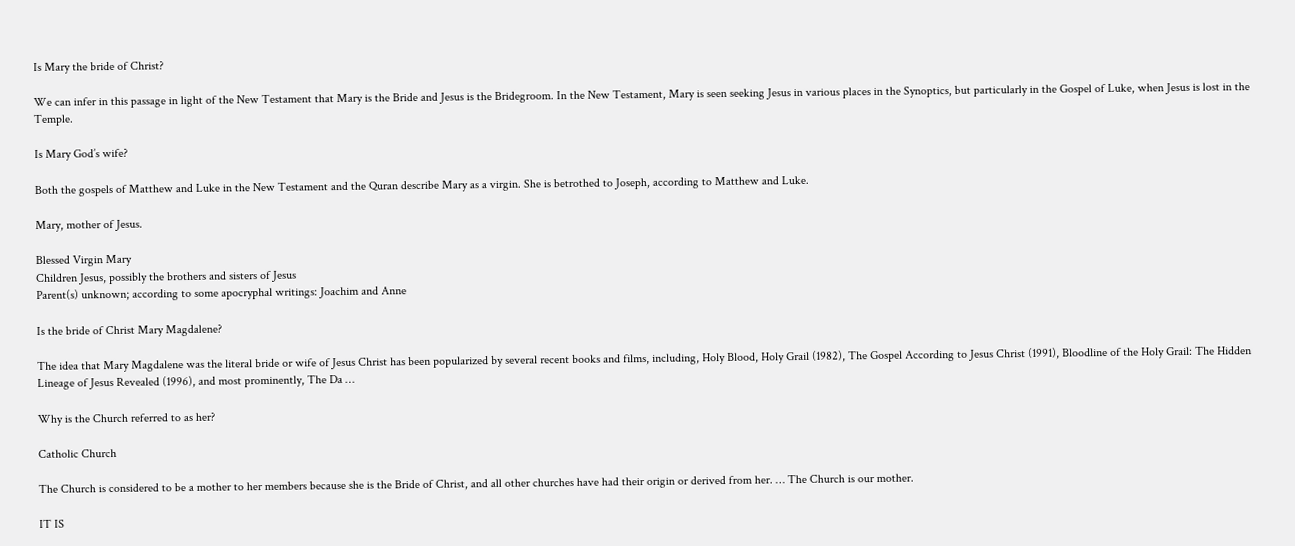Is Mary the bride of Christ?

We can infer in this passage in light of the New Testament that Mary is the Bride and Jesus is the Bridegroom. In the New Testament, Mary is seen seeking Jesus in various places in the Synoptics, but particularly in the Gospel of Luke, when Jesus is lost in the Temple.

Is Mary God’s wife?

Both the gospels of Matthew and Luke in the New Testament and the Quran describe Mary as a virgin. She is betrothed to Joseph, according to Matthew and Luke.

Mary, mother of Jesus.

Blessed Virgin Mary
Children Jesus, possibly the brothers and sisters of Jesus
Parent(s) unknown; according to some apocryphal writings: Joachim and Anne

Is the bride of Christ Mary Magdalene?

The idea that Mary Magdalene was the literal bride or wife of Jesus Christ has been popularized by several recent books and films, including, Holy Blood, Holy Grail (1982), The Gospel According to Jesus Christ (1991), Bloodline of the Holy Grail: The Hidden Lineage of Jesus Revealed (1996), and most prominently, The Da …

Why is the Church referred to as her?

Catholic Church

The Church is considered to be a mother to her members because she is the Bride of Christ, and all other churches have had their origin or derived from her. … The Church is our mother.

IT IS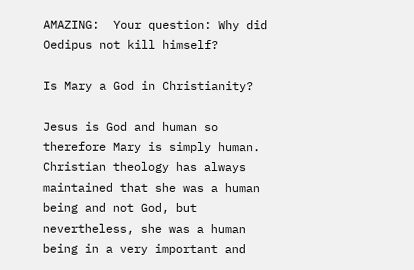AMAZING:  Your question: Why did Oedipus not kill himself?

Is Mary a God in Christianity?

Jesus is God and human so therefore Mary is simply human. Christian theology has always maintained that she was a human being and not God, but nevertheless, she was a human being in a very important and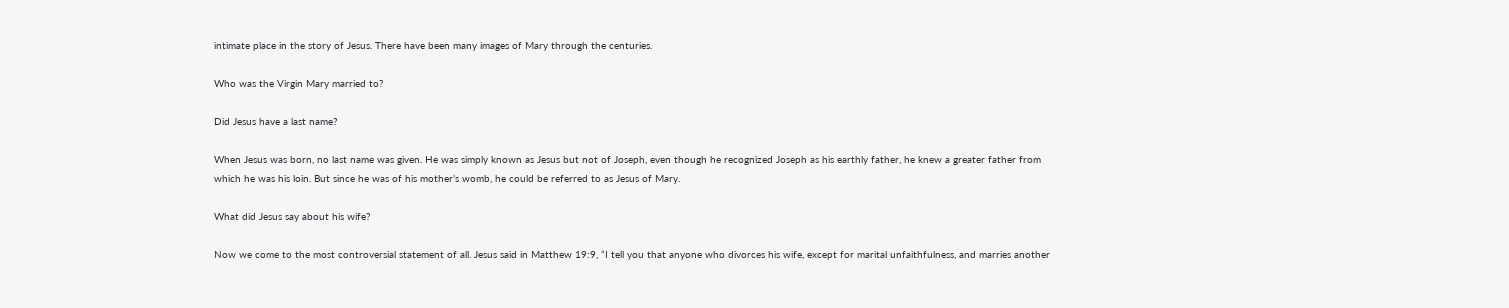intimate place in the story of Jesus. There have been many images of Mary through the centuries.

Who was the Virgin Mary married to?

Did Jesus have a last name?

When Jesus was born, no last name was given. He was simply known as Jesus but not of Joseph, even though he recognized Joseph as his earthly father, he knew a greater father from which he was his loin. But since he was of his mother’s womb, he could be referred to as Jesus of Mary.

What did Jesus say about his wife?

Now we come to the most controversial statement of all. Jesus said in Matthew 19:9, “I tell you that anyone who divorces his wife, except for marital unfaithfulness, and marries another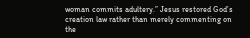woman commits adultery.” Jesus restored God’s creation law rather than merely commenting on the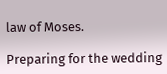law of Moses.

Preparing for the wedding